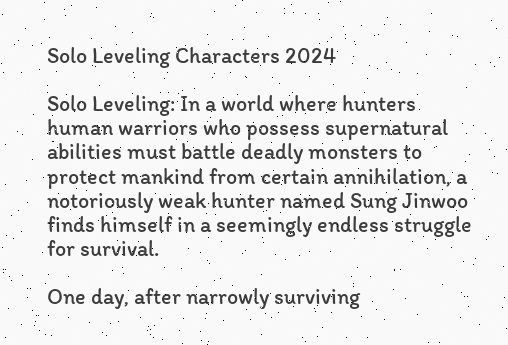Solo Leveling Characters 2024

Solo Leveling: In a world where hunters human warriors who possess supernatural abilities must battle deadly monsters to protect mankind from certain annihilation, a notoriously weak hunter named Sung Jinwoo finds himself in a seemingly endless struggle for survival.

One day, after narrowly surviving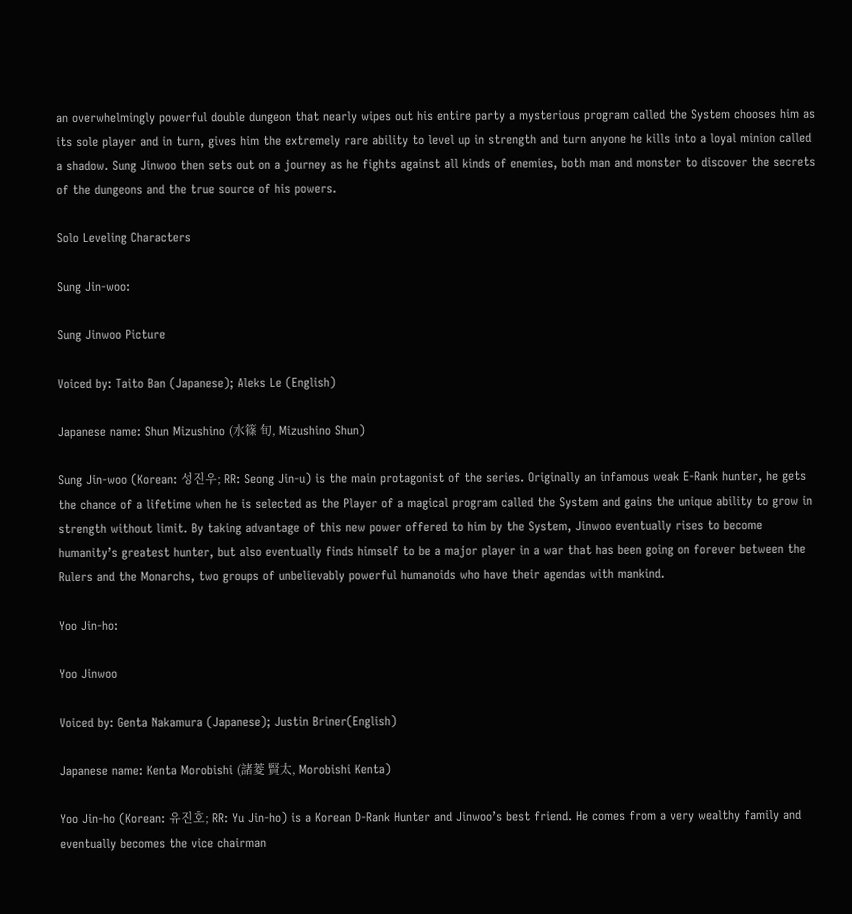an overwhelmingly powerful double dungeon that nearly wipes out his entire party a mysterious program called the System chooses him as its sole player and in turn, gives him the extremely rare ability to level up in strength and turn anyone he kills into a loyal minion called a shadow. Sung Jinwoo then sets out on a journey as he fights against all kinds of enemies, both man and monster to discover the secrets of the dungeons and the true source of his powers.

Solo Leveling Characters

Sung Jin-woo:

Sung Jinwoo Picture

Voiced by: Taito Ban (Japanese); Aleks Le (English)

Japanese name: Shun Mizushino (水篠 旬, Mizushino Shun)

Sung Jin-woo (Korean: 성진우; RR: Seong Jin-u) is the main protagonist of the series. Originally an infamous weak E-Rank hunter, he gets the chance of a lifetime when he is selected as the Player of a magical program called the System and gains the unique ability to grow in strength without limit. By taking advantage of this new power offered to him by the System, Jinwoo eventually rises to become humanity’s greatest hunter, but also eventually finds himself to be a major player in a war that has been going on forever between the Rulers and the Monarchs, two groups of unbelievably powerful humanoids who have their agendas with mankind.

Yoo Jin-ho:

Yoo Jinwoo

Voiced by: Genta Nakamura (Japanese); Justin Briner(English)

Japanese name: Kenta Morobishi (諸菱 賢太, Morobishi Kenta)

Yoo Jin-ho (Korean: 유진호; RR: Yu Jin-ho) is a Korean D-Rank Hunter and Jinwoo’s best friend. He comes from a very wealthy family and eventually becomes the vice chairman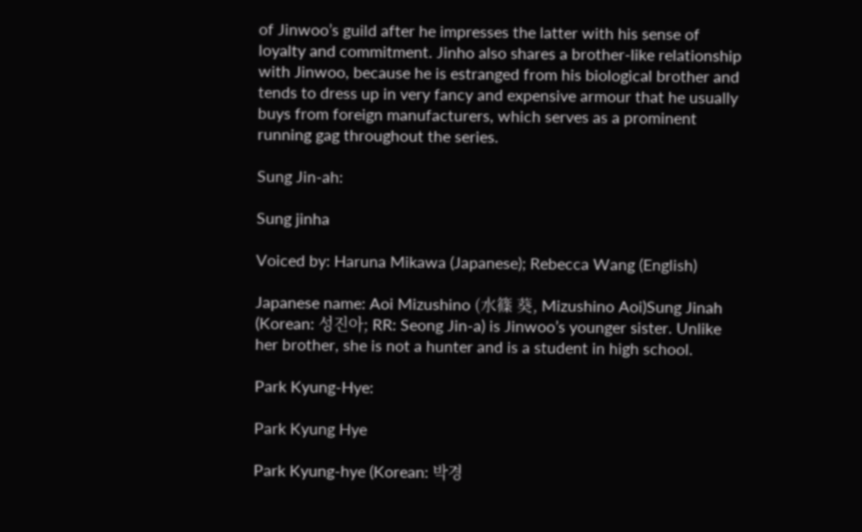of Jinwoo’s guild after he impresses the latter with his sense of loyalty and commitment. Jinho also shares a brother-like relationship with Jinwoo, because he is estranged from his biological brother and tends to dress up in very fancy and expensive armour that he usually buys from foreign manufacturers, which serves as a prominent running gag throughout the series.

Sung Jin-ah:

Sung jinha

Voiced by: Haruna Mikawa (Japanese); Rebecca Wang (English)

Japanese name: Aoi Mizushino (水篠 葵, Mizushino Aoi)Sung Jinah (Korean: 성진아; RR: Seong Jin-a) is Jinwoo’s younger sister. Unlike her brother, she is not a hunter and is a student in high school.

Park Kyung-Hye:

Park Kyung Hye

Park Kyung-hye (Korean: 박경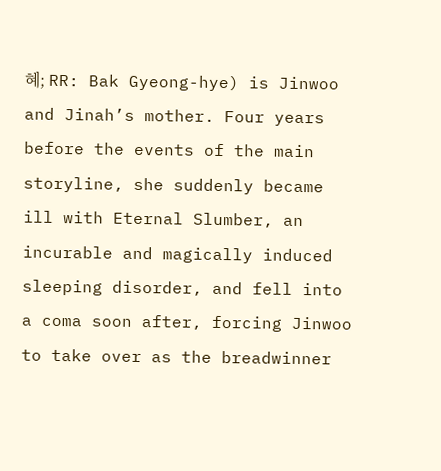혜; RR: Bak Gyeong-hye) is Jinwoo and Jinah’s mother. Four years before the events of the main storyline, she suddenly became ill with Eternal Slumber, an incurable and magically induced sleeping disorder, and fell into a coma soon after, forcing Jinwoo to take over as the breadwinner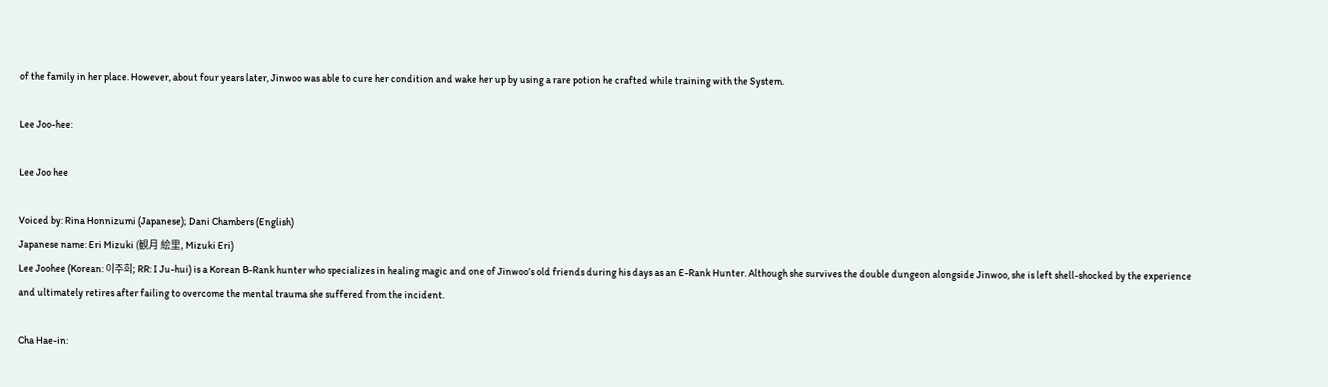of the family in her place. However, about four years later, Jinwoo was able to cure her condition and wake her up by using a rare potion he crafted while training with the System.

Lee Joo-hee:

Lee Joo hee

Voiced by: Rina Honnizumi (Japanese); Dani Chambers (English)
Japanese name: Eri Mizuki (観月 絵里, Mizuki Eri)
Lee Joohee (Korean: 이주희; RR: I Ju-hui) is a Korean B-Rank hunter who specializes in healing magic and one of Jinwoo’s old friends during his days as an E-Rank Hunter. Although she survives the double dungeon alongside Jinwoo, she is left shell-shocked by the experience and ultimately retires after failing to overcome the mental trauma she suffered from the incident.

Cha Hae-in: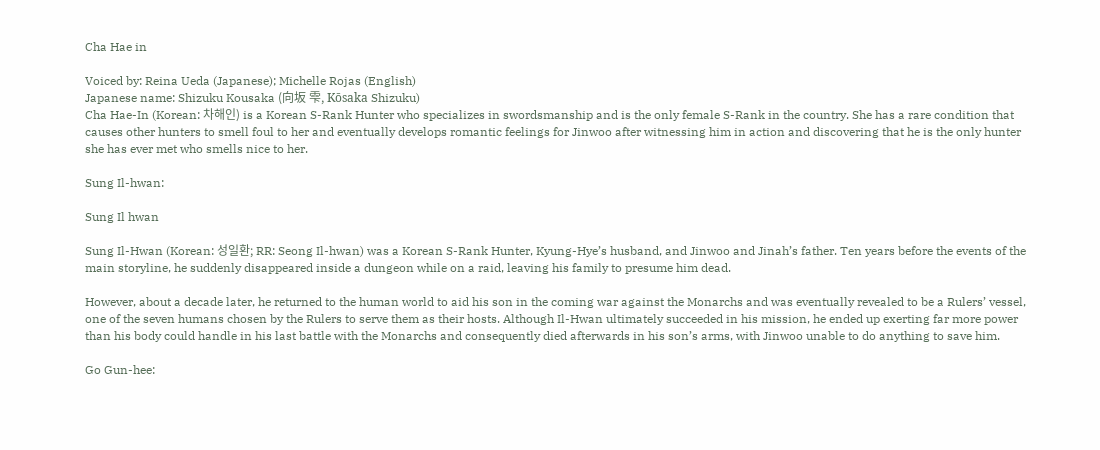Cha Hae in

Voiced by: Reina Ueda (Japanese); Michelle Rojas (English)
Japanese name: Shizuku Kousaka (向坂 雫, Kōsaka Shizuku)
Cha Hae-In (Korean: 차해인) is a Korean S-Rank Hunter who specializes in swordsmanship and is the only female S-Rank in the country. She has a rare condition that causes other hunters to smell foul to her and eventually develops romantic feelings for Jinwoo after witnessing him in action and discovering that he is the only hunter she has ever met who smells nice to her.

Sung Il-hwan:

Sung Il hwan

Sung Il-Hwan (Korean: 성일환; RR: Seong Il-hwan) was a Korean S-Rank Hunter, Kyung-Hye’s husband, and Jinwoo and Jinah’s father. Ten years before the events of the main storyline, he suddenly disappeared inside a dungeon while on a raid, leaving his family to presume him dead.

However, about a decade later, he returned to the human world to aid his son in the coming war against the Monarchs and was eventually revealed to be a Rulers’ vessel, one of the seven humans chosen by the Rulers to serve them as their hosts. Although Il-Hwan ultimately succeeded in his mission, he ended up exerting far more power than his body could handle in his last battle with the Monarchs and consequently died afterwards in his son’s arms, with Jinwoo unable to do anything to save him.

Go Gun-hee: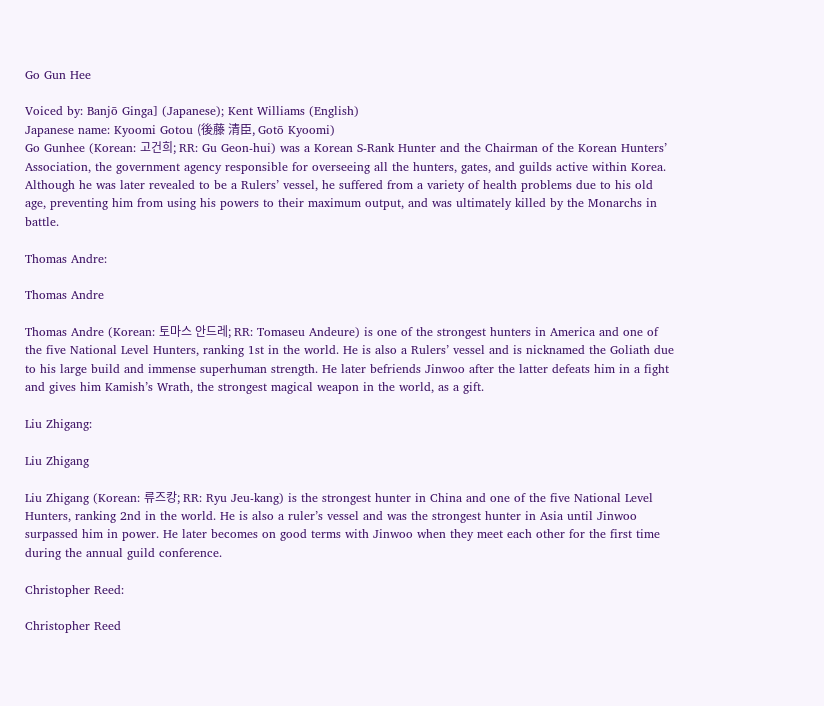Go Gun Hee

Voiced by: Banjō Ginga] (Japanese); Kent Williams (English)
Japanese name: Kyoomi Gotou (後藤 清臣, Gotō Kyoomi)
Go Gunhee (Korean: 고건희; RR: Gu Geon-hui) was a Korean S-Rank Hunter and the Chairman of the Korean Hunters’ Association, the government agency responsible for overseeing all the hunters, gates, and guilds active within Korea. Although he was later revealed to be a Rulers’ vessel, he suffered from a variety of health problems due to his old age, preventing him from using his powers to their maximum output, and was ultimately killed by the Monarchs in battle.

Thomas Andre:

Thomas Andre

Thomas Andre (Korean: 토마스 안드레; RR: Tomaseu Andeure) is one of the strongest hunters in America and one of the five National Level Hunters, ranking 1st in the world. He is also a Rulers’ vessel and is nicknamed the Goliath due to his large build and immense superhuman strength. He later befriends Jinwoo after the latter defeats him in a fight and gives him Kamish’s Wrath, the strongest magical weapon in the world, as a gift.

Liu Zhigang:

Liu Zhigang

Liu Zhigang (Korean: 류즈캉; RR: Ryu Jeu-kang) is the strongest hunter in China and one of the five National Level Hunters, ranking 2nd in the world. He is also a ruler’s vessel and was the strongest hunter in Asia until Jinwoo surpassed him in power. He later becomes on good terms with Jinwoo when they meet each other for the first time during the annual guild conference.

Christopher Reed:

Christopher Reed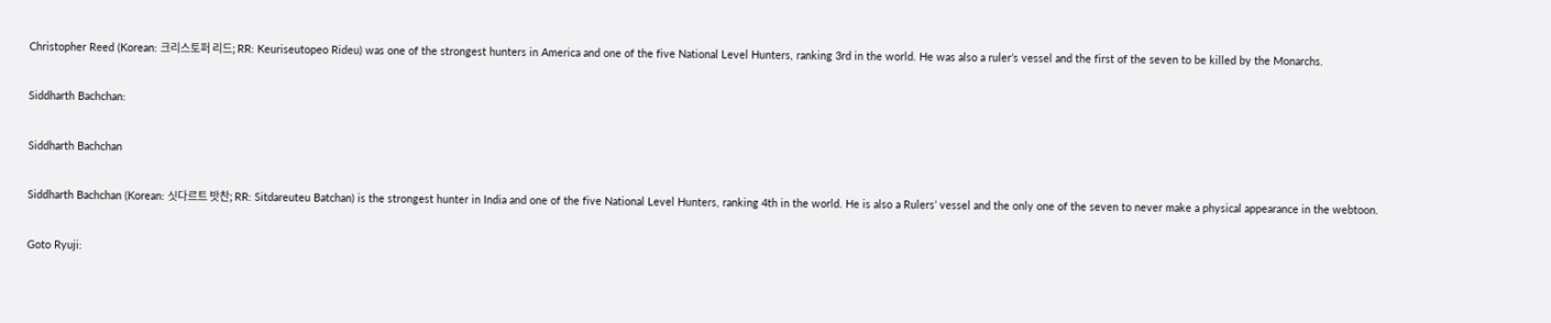Christopher Reed (Korean: 크리스토퍼 리드; RR: Keuriseutopeo Rideu) was one of the strongest hunters in America and one of the five National Level Hunters, ranking 3rd in the world. He was also a ruler’s vessel and the first of the seven to be killed by the Monarchs.

Siddharth Bachchan:

Siddharth Bachchan

Siddharth Bachchan (Korean: 싯다르트 밧찬; RR: Sitdareuteu Batchan) is the strongest hunter in India and one of the five National Level Hunters, ranking 4th in the world. He is also a Rulers’ vessel and the only one of the seven to never make a physical appearance in the webtoon.

Goto Ryuji: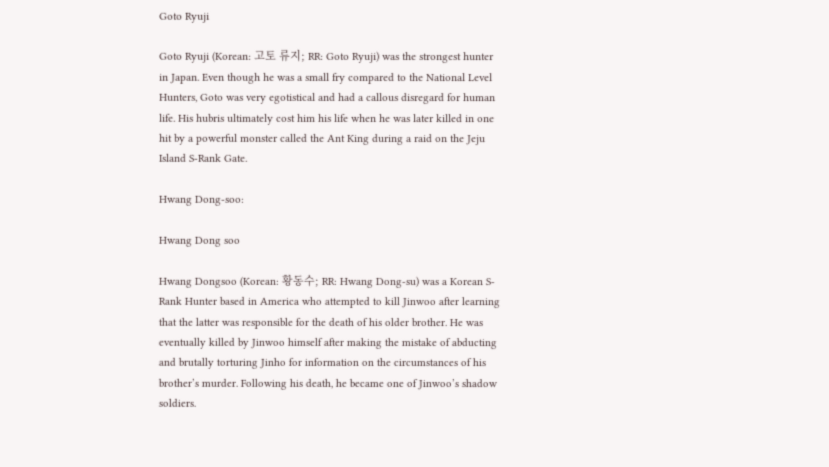Goto Ryuji

Goto Ryuji (Korean: 고토 류지; RR: Goto Ryuji) was the strongest hunter in Japan. Even though he was a small fry compared to the National Level Hunters, Goto was very egotistical and had a callous disregard for human life. His hubris ultimately cost him his life when he was later killed in one hit by a powerful monster called the Ant King during a raid on the Jeju Island S-Rank Gate.

Hwang Dong-soo:

Hwang Dong soo

Hwang Dongsoo (Korean: 황동수; RR: Hwang Dong-su) was a Korean S-Rank Hunter based in America who attempted to kill Jinwoo after learning that the latter was responsible for the death of his older brother. He was eventually killed by Jinwoo himself after making the mistake of abducting and brutally torturing Jinho for information on the circumstances of his brother’s murder. Following his death, he became one of Jinwoo’s shadow soldiers.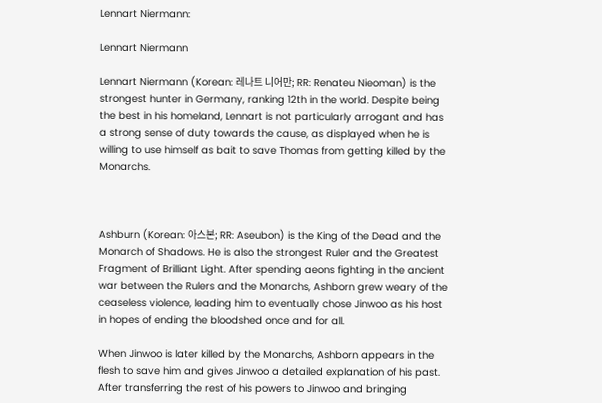Lennart Niermann:

Lennart Niermann

Lennart Niermann (Korean: 레나트 니어만; RR: Renateu Nieoman) is the strongest hunter in Germany, ranking 12th in the world. Despite being the best in his homeland, Lennart is not particularly arrogant and has a strong sense of duty towards the cause, as displayed when he is willing to use himself as bait to save Thomas from getting killed by the Monarchs.



Ashburn (Korean: 아스본; RR: Aseubon) is the King of the Dead and the Monarch of Shadows. He is also the strongest Ruler and the Greatest Fragment of Brilliant Light. After spending aeons fighting in the ancient war between the Rulers and the Monarchs, Ashborn grew weary of the ceaseless violence, leading him to eventually chose Jinwoo as his host in hopes of ending the bloodshed once and for all.

When Jinwoo is later killed by the Monarchs, Ashborn appears in the flesh to save him and gives Jinwoo a detailed explanation of his past. After transferring the rest of his powers to Jinwoo and bringing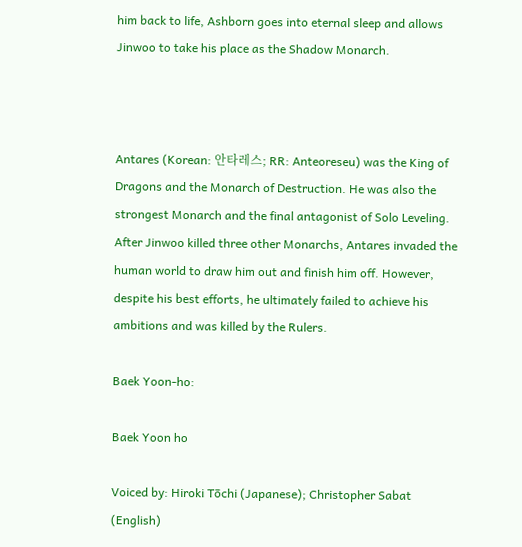him back to life, Ashborn goes into eternal sleep and allows Jinwoo to take his place as the Shadow Monarch.



Antares (Korean: 안타레스; RR: Anteoreseu) was the King of Dragons and the Monarch of Destruction. He was also the strongest Monarch and the final antagonist of Solo Leveling. After Jinwoo killed three other Monarchs, Antares invaded the human world to draw him out and finish him off. However, despite his best efforts, he ultimately failed to achieve his ambitions and was killed by the Rulers.

Baek Yoon-ho:

Baek Yoon ho

Voiced by: Hiroki Tōchi (Japanese); Christopher Sabat (English)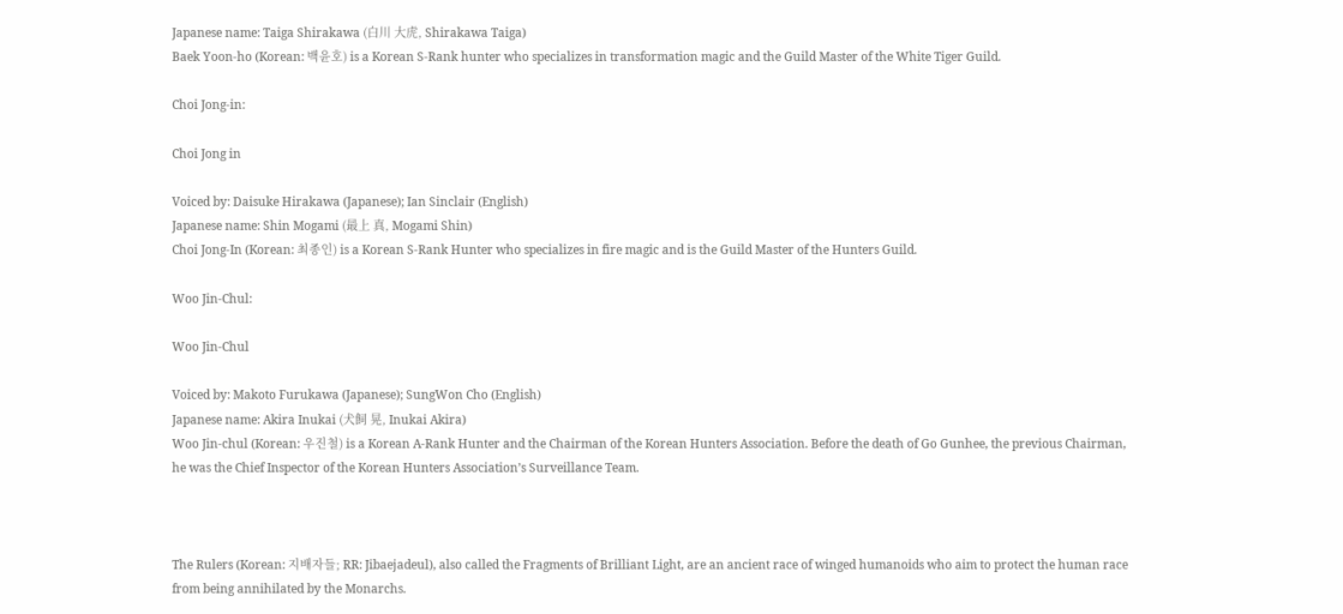Japanese name: Taiga Shirakawa (白川 大虎, Shirakawa Taiga)
Baek Yoon-ho (Korean: 백윤호) is a Korean S-Rank hunter who specializes in transformation magic and the Guild Master of the White Tiger Guild.

Choi Jong-in:

Choi Jong in

Voiced by: Daisuke Hirakawa (Japanese); Ian Sinclair (English)
Japanese name: Shin Mogami (最上 真, Mogami Shin)
Choi Jong-In (Korean: 최종인) is a Korean S-Rank Hunter who specializes in fire magic and is the Guild Master of the Hunters Guild.

Woo Jin-Chul:

Woo Jin-Chul

Voiced by: Makoto Furukawa (Japanese); SungWon Cho (English)
Japanese name: Akira Inukai (犬飼 晃, Inukai Akira)
Woo Jin-chul (Korean: 우진철) is a Korean A-Rank Hunter and the Chairman of the Korean Hunters Association. Before the death of Go Gunhee, the previous Chairman, he was the Chief Inspector of the Korean Hunters Association’s Surveillance Team.



The Rulers (Korean: 지배자들; RR: Jibaejadeul), also called the Fragments of Brilliant Light, are an ancient race of winged humanoids who aim to protect the human race from being annihilated by the Monarchs.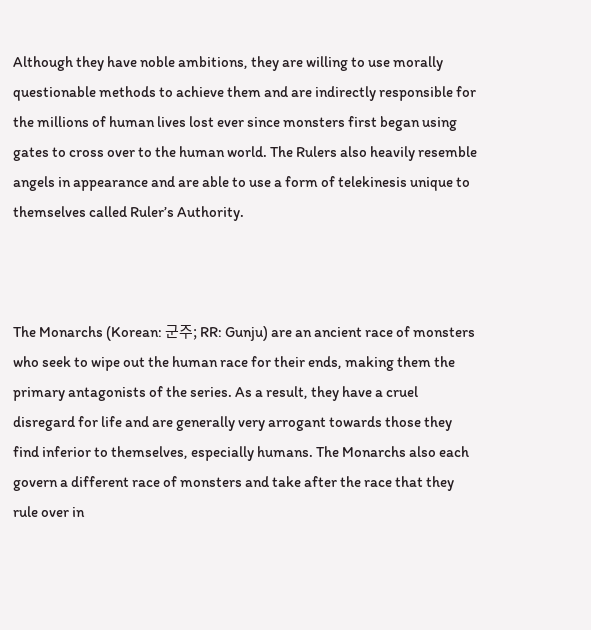Although they have noble ambitions, they are willing to use morally questionable methods to achieve them and are indirectly responsible for the millions of human lives lost ever since monsters first began using gates to cross over to the human world. The Rulers also heavily resemble angels in appearance and are able to use a form of telekinesis unique to themselves called Ruler’s Authority.



The Monarchs (Korean: 군주; RR: Gunju) are an ancient race of monsters who seek to wipe out the human race for their ends, making them the primary antagonists of the series. As a result, they have a cruel disregard for life and are generally very arrogant towards those they find inferior to themselves, especially humans. The Monarchs also each govern a different race of monsters and take after the race that they rule over in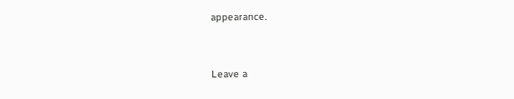appearance.


Leave a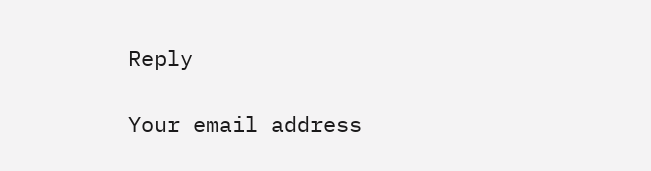Reply

Your email address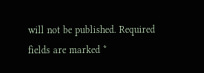will not be published. Required fields are marked *